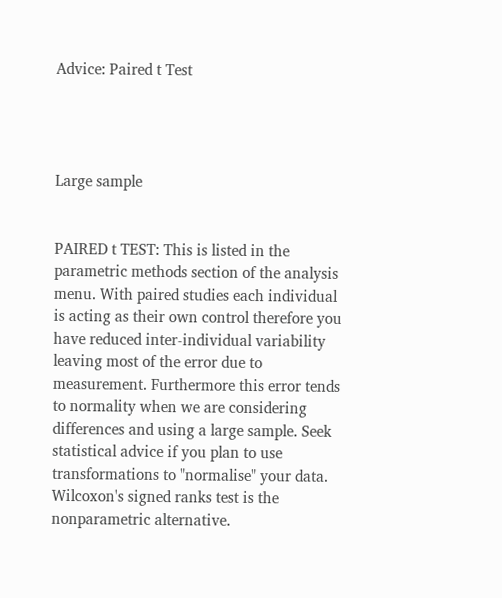Advice: Paired t Test




Large sample


PAIRED t TEST: This is listed in the parametric methods section of the analysis menu. With paired studies each individual is acting as their own control therefore you have reduced inter-individual variability leaving most of the error due to measurement. Furthermore this error tends to normality when we are considering differences and using a large sample. Seek statistical advice if you plan to use transformations to "normalise" your data. Wilcoxon's signed ranks test is the nonparametric alternative.